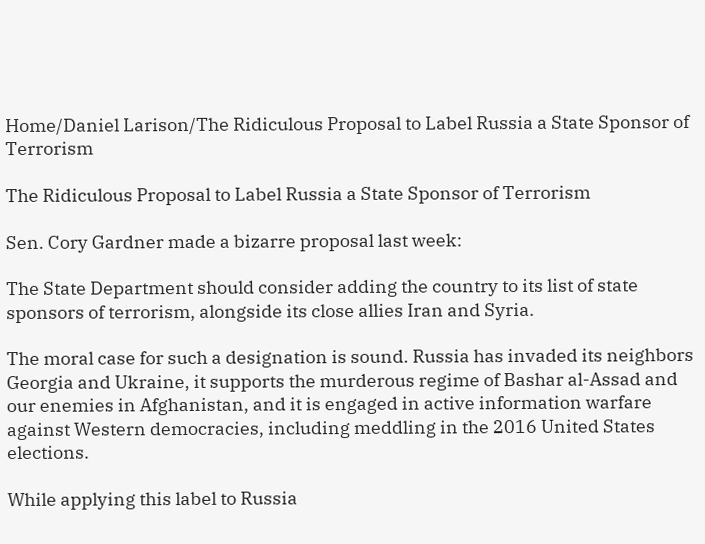Home/Daniel Larison/The Ridiculous Proposal to Label Russia a State Sponsor of Terrorism

The Ridiculous Proposal to Label Russia a State Sponsor of Terrorism

Sen. Cory Gardner made a bizarre proposal last week:

The State Department should consider adding the country to its list of state sponsors of terrorism, alongside its close allies Iran and Syria.

The moral case for such a designation is sound. Russia has invaded its neighbors Georgia and Ukraine, it supports the murderous regime of Bashar al-Assad and our enemies in Afghanistan, and it is engaged in active information warfare against Western democracies, including meddling in the 2016 United States elections.

While applying this label to Russia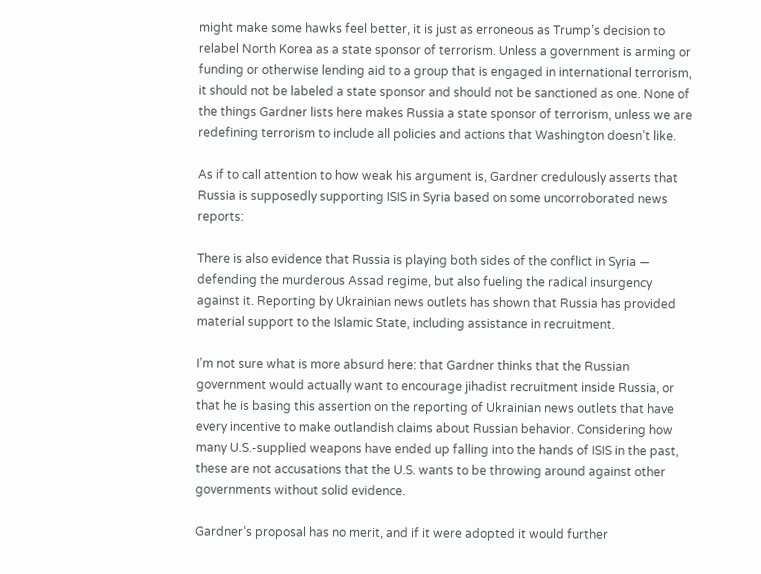might make some hawks feel better, it is just as erroneous as Trump’s decision to relabel North Korea as a state sponsor of terrorism. Unless a government is arming or funding or otherwise lending aid to a group that is engaged in international terrorism, it should not be labeled a state sponsor and should not be sanctioned as one. None of the things Gardner lists here makes Russia a state sponsor of terrorism, unless we are redefining terrorism to include all policies and actions that Washington doesn’t like.

As if to call attention to how weak his argument is, Gardner credulously asserts that Russia is supposedly supporting ISIS in Syria based on some uncorroborated news reports:

There is also evidence that Russia is playing both sides of the conflict in Syria — defending the murderous Assad regime, but also fueling the radical insurgency against it. Reporting by Ukrainian news outlets has shown that Russia has provided material support to the Islamic State, including assistance in recruitment.

I’m not sure what is more absurd here: that Gardner thinks that the Russian government would actually want to encourage jihadist recruitment inside Russia, or that he is basing this assertion on the reporting of Ukrainian news outlets that have every incentive to make outlandish claims about Russian behavior. Considering how many U.S.-supplied weapons have ended up falling into the hands of ISIS in the past, these are not accusations that the U.S. wants to be throwing around against other governments without solid evidence.

Gardner’s proposal has no merit, and if it were adopted it would further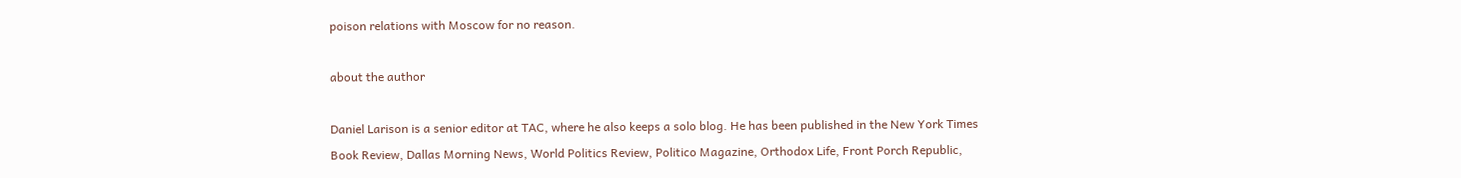poison relations with Moscow for no reason.

about the author

Daniel Larison is a senior editor at TAC, where he also keeps a solo blog. He has been published in the New York Times Book Review, Dallas Morning News, World Politics Review, Politico Magazine, Orthodox Life, Front Porch Republic,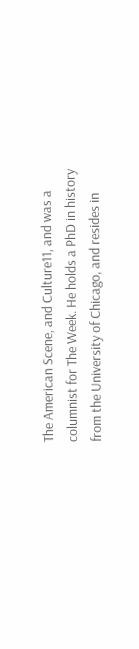The American Scene, and Culture11, and was a columnist for The Week. He holds a PhD in history from the University of Chicago, and resides in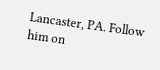Lancaster, PA. Follow him on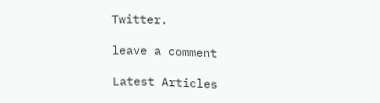Twitter.

leave a comment

Latest Articles